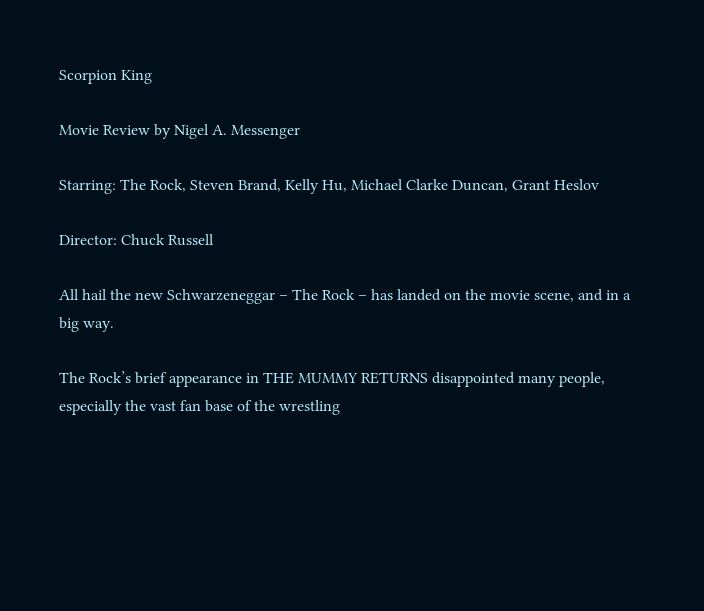Scorpion King

Movie Review by Nigel A. Messenger

Starring: The Rock, Steven Brand, Kelly Hu, Michael Clarke Duncan, Grant Heslov

Director: Chuck Russell

All hail the new Schwarzeneggar – The Rock – has landed on the movie scene, and in a big way.

The Rock’s brief appearance in THE MUMMY RETURNS disappointed many people, especially the vast fan base of the wrestling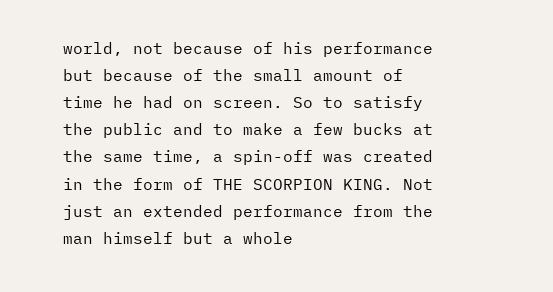world, not because of his performance but because of the small amount of time he had on screen. So to satisfy the public and to make a few bucks at the same time, a spin-off was created in the form of THE SCORPION KING. Not just an extended performance from the man himself but a whole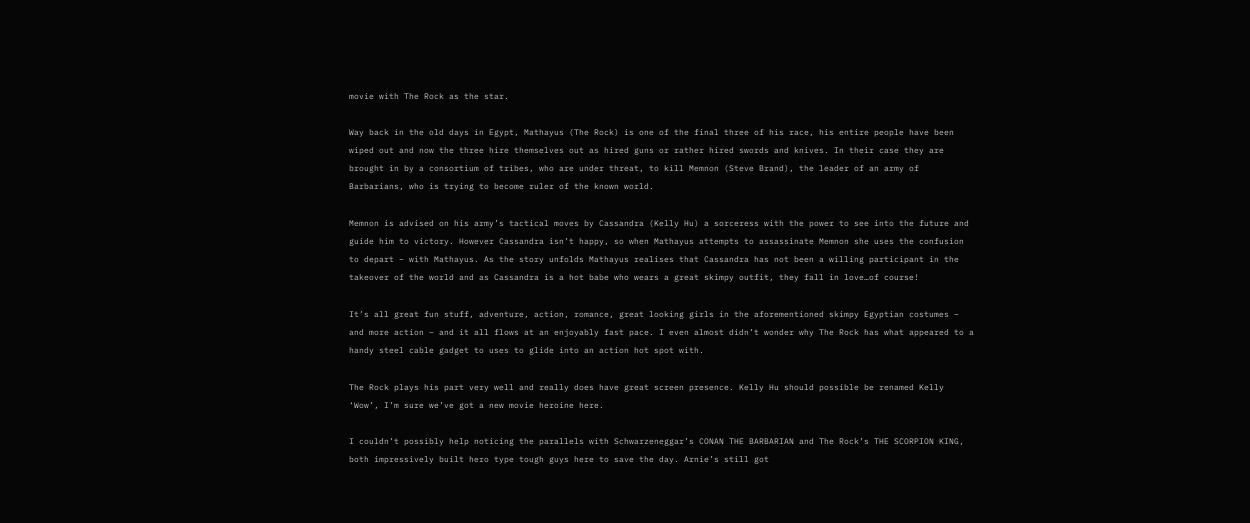movie with The Rock as the star.

Way back in the old days in Egypt, Mathayus (The Rock) is one of the final three of his race, his entire people have been wiped out and now the three hire themselves out as hired guns or rather hired swords and knives. In their case they are brought in by a consortium of tribes, who are under threat, to kill Memnon (Steve Brand), the leader of an army of Barbarians, who is trying to become ruler of the known world.

Memnon is advised on his army’s tactical moves by Cassandra (Kelly Hu) a sorceress with the power to see into the future and guide him to victory. However Cassandra isn’t happy, so when Mathayus attempts to assassinate Memnon she uses the confusion to depart – with Mathayus. As the story unfolds Mathayus realises that Cassandra has not been a willing participant in the takeover of the world and as Cassandra is a hot babe who wears a great skimpy outfit, they fall in love…of course!

It’s all great fun stuff, adventure, action, romance, great looking girls in the aforementioned skimpy Egyptian costumes – and more action – and it all flows at an enjoyably fast pace. I even almost didn’t wonder why The Rock has what appeared to a handy steel cable gadget to uses to glide into an action hot spot with.

The Rock plays his part very well and really does have great screen presence. Kelly Hu should possible be renamed Kelly ‘Wow’, I’m sure we’ve got a new movie heroine here.

I couldn’t possibly help noticing the parallels with Schwarzeneggar’s CONAN THE BARBARIAN and The Rock’s THE SCORPION KING, both impressively built hero type tough guys here to save the day. Arnie’s still got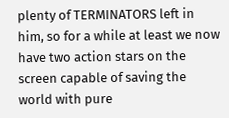plenty of TERMINATORS left in him, so for a while at least we now have two action stars on the screen capable of saving the world with pure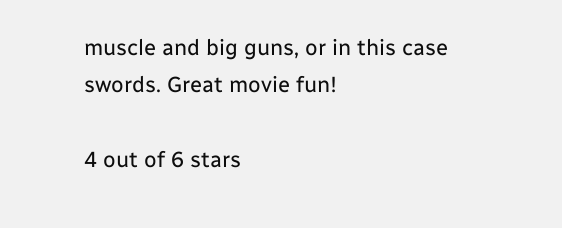muscle and big guns, or in this case swords. Great movie fun!

4 out of 6 stars